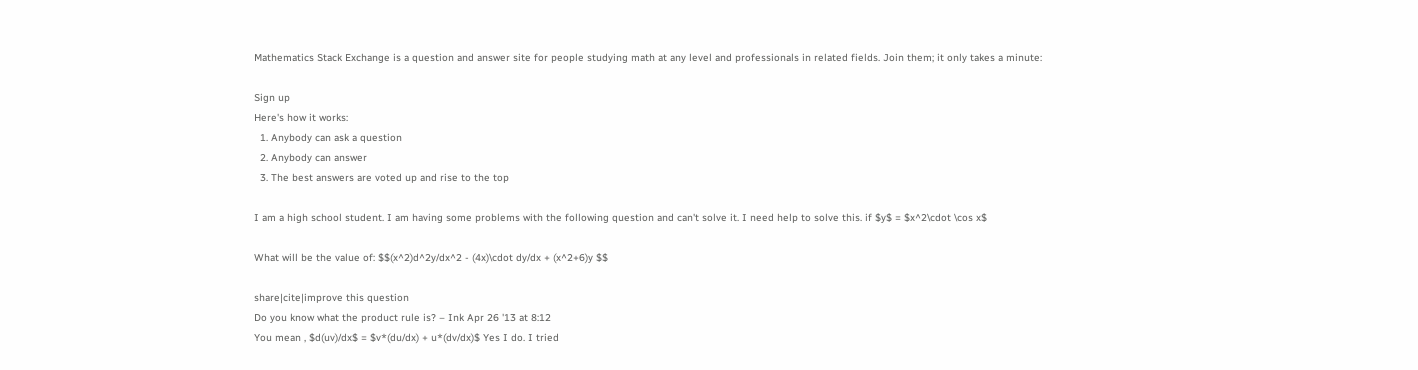Mathematics Stack Exchange is a question and answer site for people studying math at any level and professionals in related fields. Join them; it only takes a minute:

Sign up
Here's how it works:
  1. Anybody can ask a question
  2. Anybody can answer
  3. The best answers are voted up and rise to the top

I am a high school student. I am having some problems with the following question and can't solve it. I need help to solve this. if $y$ = $x^2\cdot \cos x$

What will be the value of: $$(x^2)d^2y/dx^2 - (4x)\cdot dy/dx + (x^2+6)y $$

share|cite|improve this question
Do you know what the product rule is? – Ink Apr 26 '13 at 8:12
You mean , $d(uv)/dx$ = $v*(du/dx) + u*(dv/dx)$ Yes I do. I tried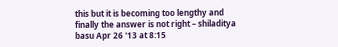this but it is becoming too lengthy and finally the answer is not right – shiladitya basu Apr 26 '13 at 8:15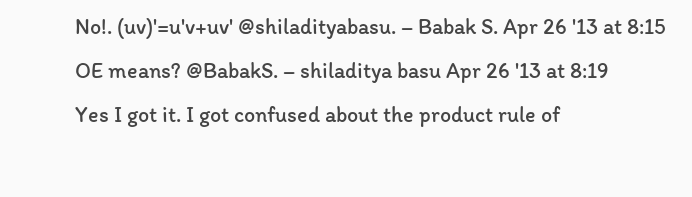No!. (uv)'=u'v+uv' @shiladityabasu. – Babak S. Apr 26 '13 at 8:15
OE means? @BabakS. – shiladitya basu Apr 26 '13 at 8:19
Yes I got it. I got confused about the product rule of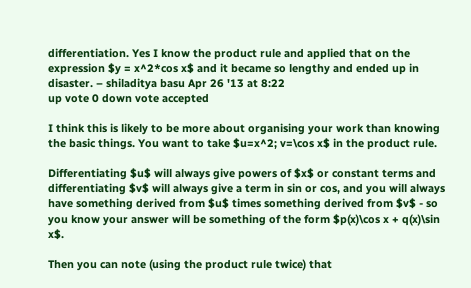differentiation. Yes I know the product rule and applied that on the expression $y = x^2*cos x$ and it became so lengthy and ended up in disaster. – shiladitya basu Apr 26 '13 at 8:22
up vote 0 down vote accepted

I think this is likely to be more about organising your work than knowing the basic things. You want to take $u=x^2; v=\cos x$ in the product rule.

Differentiating $u$ will always give powers of $x$ or constant terms and differentiating $v$ will always give a term in sin or cos, and you will always have something derived from $u$ times something derived from $v$ - so you know your answer will be something of the form $p(x)\cos x + q(x)\sin x$.

Then you can note (using the product rule twice) that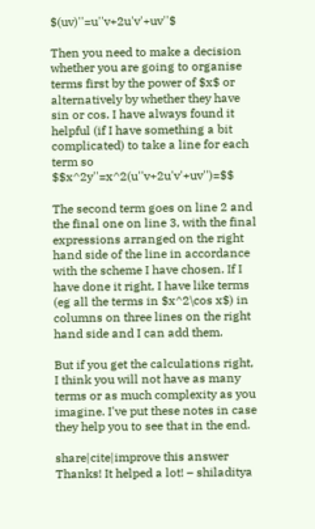$(uv)''=u''v+2u'v'+uv''$

Then you need to make a decision whether you are going to organise terms first by the power of $x$ or alternatively by whether they have sin or cos. I have always found it helpful (if I have something a bit complicated) to take a line for each term so $$x^2y''=x^2(u''v+2u'v'+uv'')=$$

The second term goes on line 2 and the final one on line 3, with the final expressions arranged on the right hand side of the line in accordance with the scheme I have chosen. If I have done it right, I have like terms (eg all the terms in $x^2\cos x$) in columns on three lines on the right hand side and I can add them.

But if you get the calculations right, I think you will not have as many terms or as much complexity as you imagine. I've put these notes in case they help you to see that in the end.

share|cite|improve this answer
Thanks! It helped a lot! – shiladitya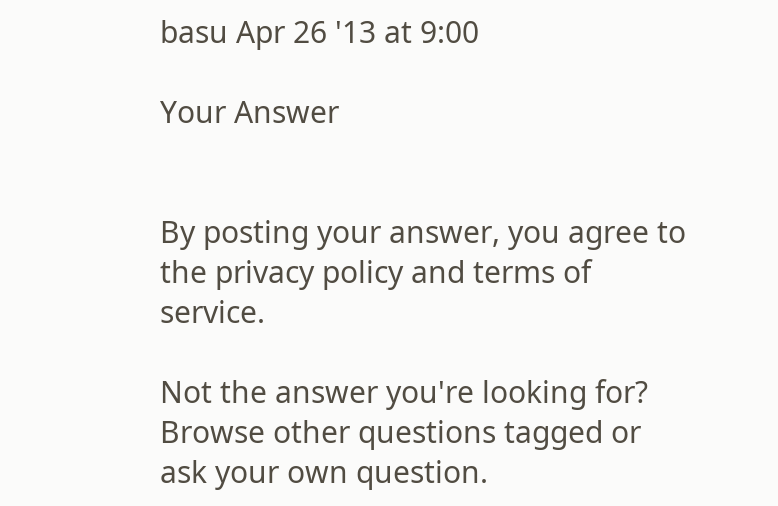basu Apr 26 '13 at 9:00

Your Answer


By posting your answer, you agree to the privacy policy and terms of service.

Not the answer you're looking for? Browse other questions tagged or ask your own question.